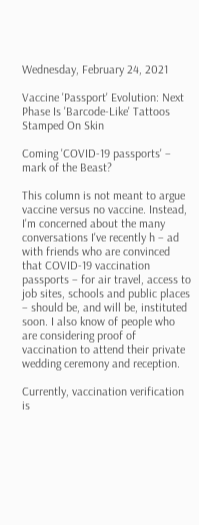Wednesday, February 24, 2021

Vaccine 'Passport' Evolution: Next Phase Is 'Barcode-Like' Tattoos Stamped On Skin

Coming 'COVID-19 passports' – mark of the Beast?

This column is not meant to argue vaccine versus no vaccine. Instead, I'm concerned about the many conversations I've recently h – ad with friends who are convinced that COVID-19 vaccination passports – for air travel, access to job sites, schools and public places – should be, and will be, instituted soon. I also know of people who are considering proof of vaccination to attend their private wedding ceremony and reception.

Currently, vaccination verification is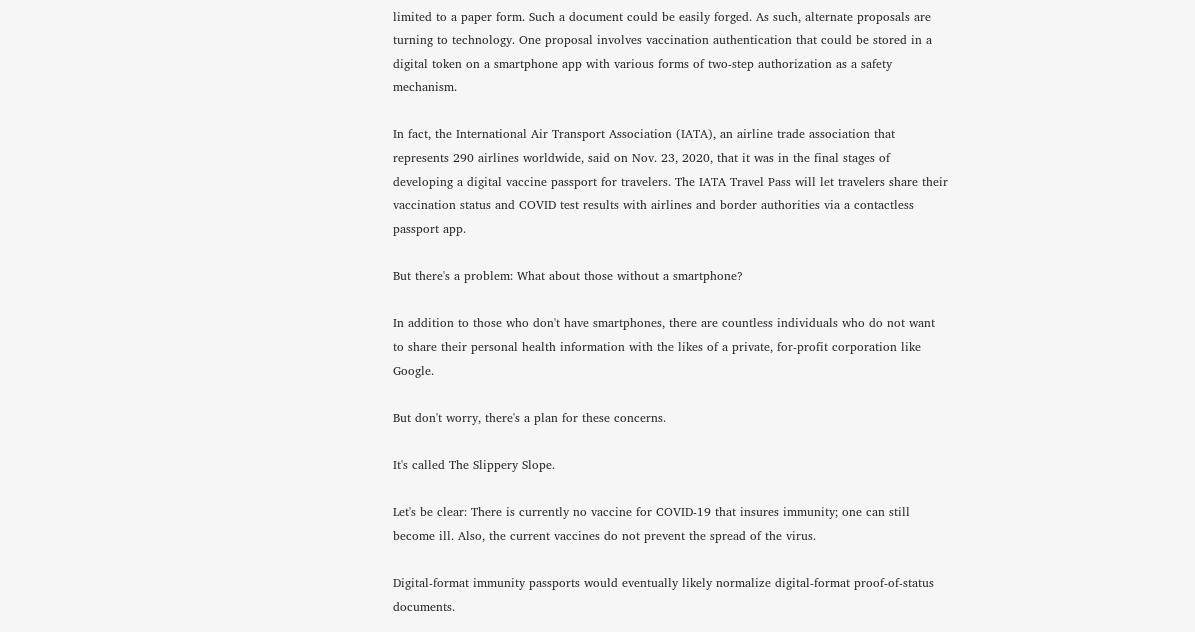limited to a paper form. Such a document could be easily forged. As such, alternate proposals are turning to technology. One proposal involves vaccination authentication that could be stored in a digital token on a smartphone app with various forms of two-step authorization as a safety mechanism.

In fact, the International Air Transport Association (IATA), an airline trade association that represents 290 airlines worldwide, said on Nov. 23, 2020, that it was in the final stages of developing a digital vaccine passport for travelers. The IATA Travel Pass will let travelers share their vaccination status and COVID test results with airlines and border authorities via a contactless passport app.

But there's a problem: What about those without a smartphone?

In addition to those who don't have smartphones, there are countless individuals who do not want to share their personal health information with the likes of a private, for-profit corporation like Google.

But don't worry, there's a plan for these concerns.

It's called The Slippery Slope.

Let's be clear: There is currently no vaccine for COVID-19 that insures immunity; one can still become ill. Also, the current vaccines do not prevent the spread of the virus.

Digital-format immunity passports would eventually likely normalize digital-format proof-of-status documents.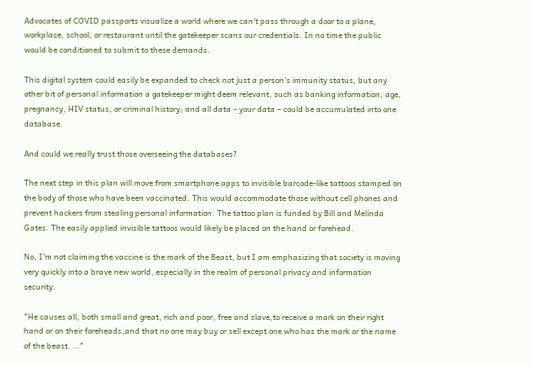Advocates of COVID passports visualize a world where we can't pass through a door to a plane, workplace, school, or restaurant until the gatekeeper scans our credentials. In no time the public would be conditioned to submit to these demands.

This digital system could easily be expanded to check not just a person's immunity status, but any other bit of personal information a gatekeeper might deem relevant, such as banking information, age, pregnancy, HIV status, or criminal history; and all data – your data – could be accumulated into one database.

And could we really trust those overseeing the databases?

The next step in this plan will move from smartphone apps to invisible barcode-like tattoos stamped on the body of those who have been vaccinated. This would accommodate those without cell phones and prevent hackers from stealing personal information. The tattoo plan is funded by Bill and Melinda Gates. The easily applied invisible tattoos would likely be placed on the hand or forehead.

No, I'm not claiming the vaccine is the mark of the Beast, but I am emphasizing that society is moving very quickly into a brave new world, especially in the realm of personal privacy and information security.

"He causes all, both small and great, rich and poor, free and slave,to receive a mark on their right hand or on their foreheads,and that no one may buy or sell except one who has the mark or the name of the beast. …"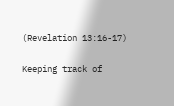(Revelation 13:16-17)

Keeping track of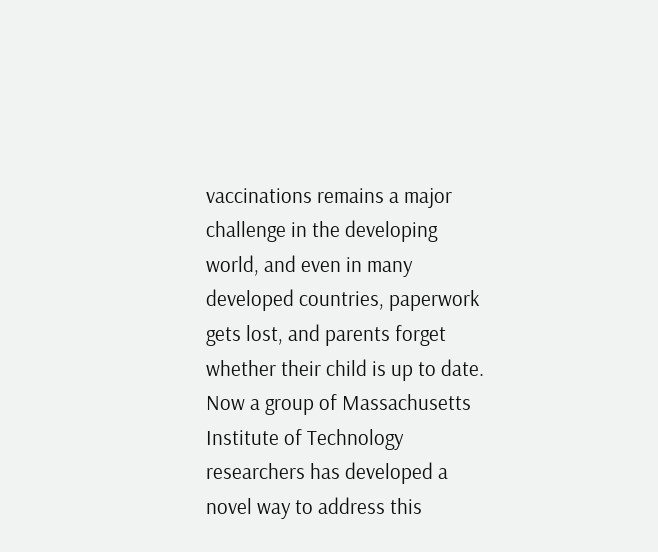vaccinations remains a major challenge in the developing world, and even in many developed countries, paperwork gets lost, and parents forget whether their child is up to date. Now a group of Massachusetts Institute of Technology researchers has developed a novel way to address this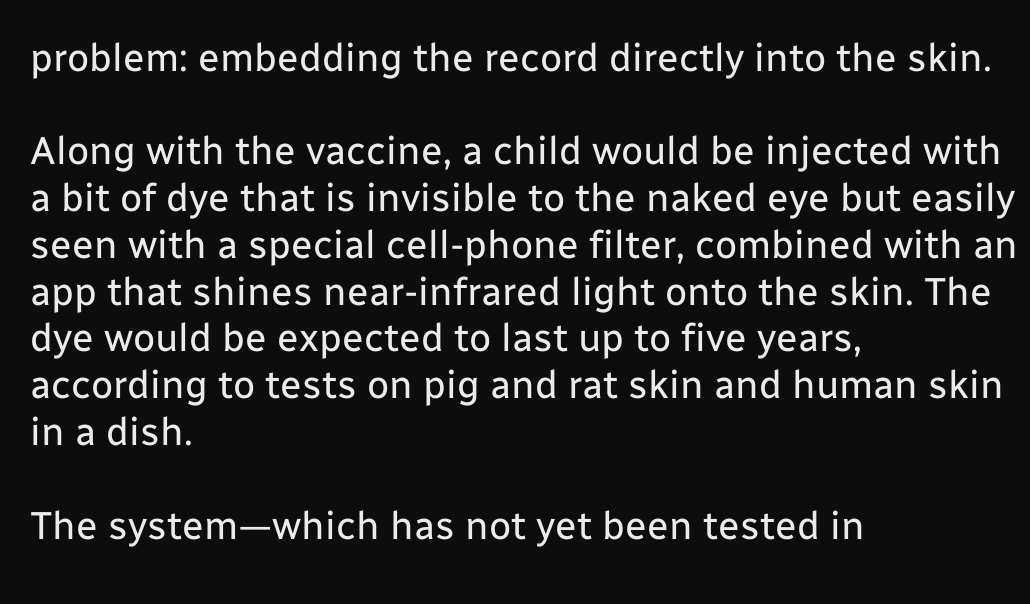problem: embedding the record directly into the skin.

Along with the vaccine, a child would be injected with a bit of dye that is invisible to the naked eye but easily seen with a special cell-phone filter, combined with an app that shines near-infrared light onto the skin. The dye would be expected to last up to five years, according to tests on pig and rat skin and human skin in a dish.

The system—which has not yet been tested in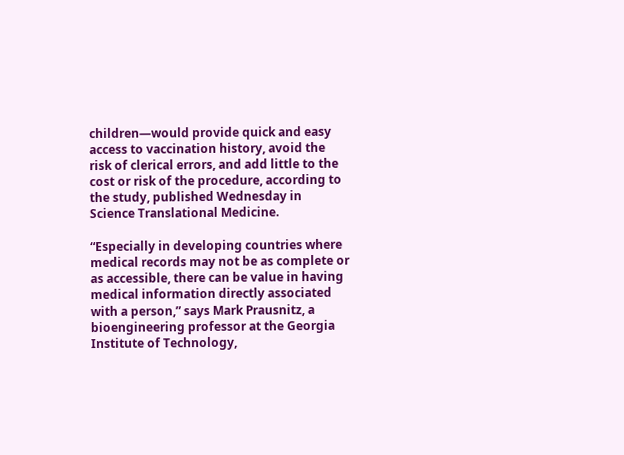children—would provide quick and easy access to vaccination history, avoid the risk of clerical errors, and add little to the cost or risk of the procedure, according to the study, published Wednesday in Science Translational Medicine.

“Especially in developing countries where medical records may not be as complete or as accessible, there can be value in having medical information directly associated with a person,” says Mark Prausnitz, a bioengineering professor at the Georgia Institute of Technology,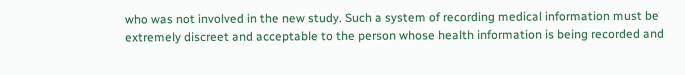who was not involved in the new study. Such a system of recording medical information must be extremely discreet and acceptable to the person whose health information is being recorded and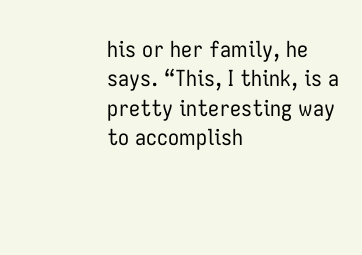his or her family, he says. “This, I think, is a pretty interesting way to accomplish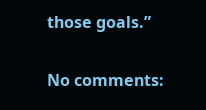those goals.”

No comments: